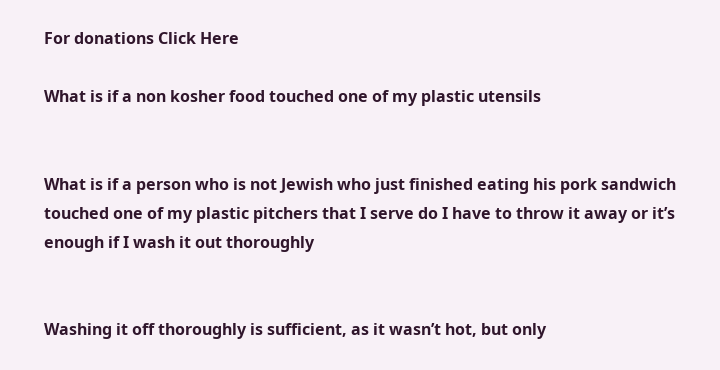For donations Click Here

What is if a non kosher food touched one of my plastic utensils


What is if a person who is not Jewish who just finished eating his pork sandwich touched one of my plastic pitchers that I serve do I have to throw it away or it’s enough if I wash it out thoroughly


Washing it off thoroughly is sufficient, as it wasn’t hot, but only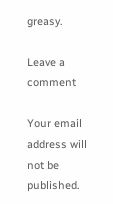greasy.

Leave a comment

Your email address will not be published.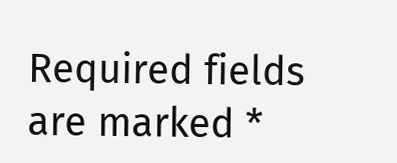Required fields are marked *